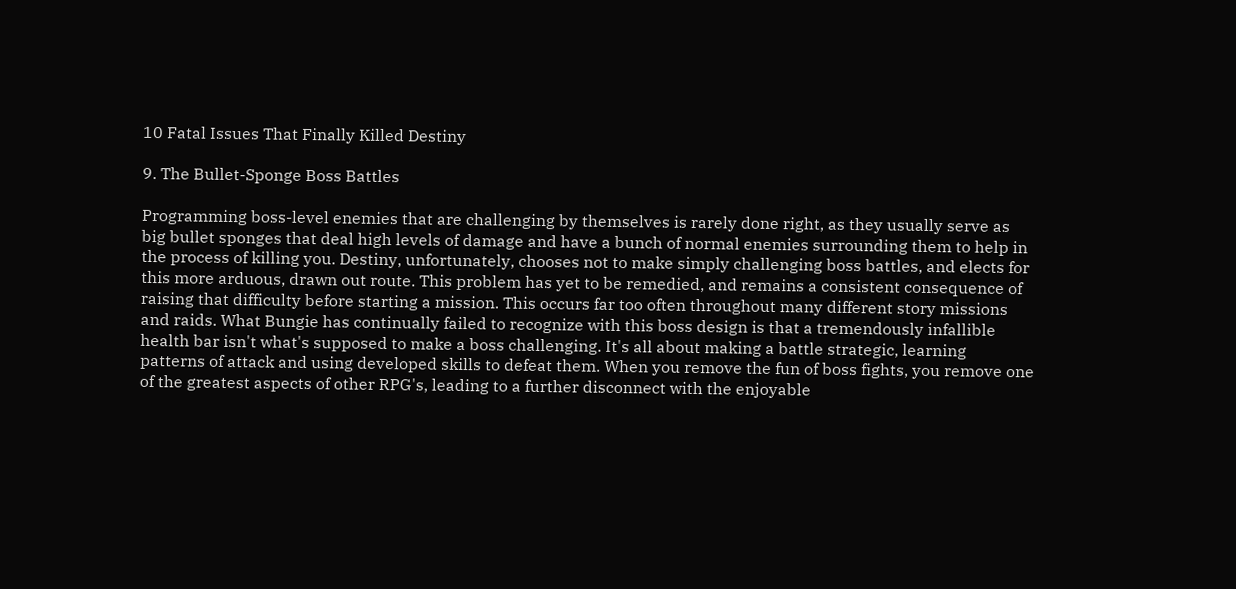10 Fatal Issues That Finally Killed Destiny

9. The Bullet-Sponge Boss Battles

Programming boss-level enemies that are challenging by themselves is rarely done right, as they usually serve as big bullet sponges that deal high levels of damage and have a bunch of normal enemies surrounding them to help in the process of killing you. Destiny, unfortunately, chooses not to make simply challenging boss battles, and elects for this more arduous, drawn out route. This problem has yet to be remedied, and remains a consistent consequence of raising that difficulty before starting a mission. This occurs far too often throughout many different story missions and raids. What Bungie has continually failed to recognize with this boss design is that a tremendously infallible health bar isn't what's supposed to make a boss challenging. It's all about making a battle strategic, learning patterns of attack and using developed skills to defeat them. When you remove the fun of boss fights, you remove one of the greatest aspects of other RPG's, leading to a further disconnect with the enjoyable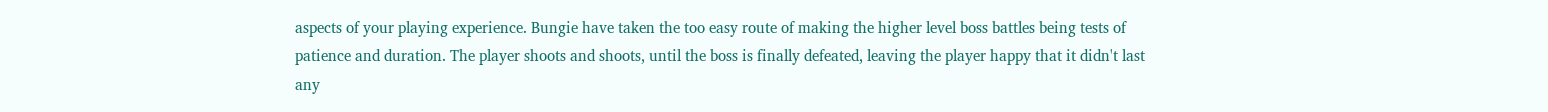aspects of your playing experience. Bungie have taken the too easy route of making the higher level boss battles being tests of patience and duration. The player shoots and shoots, until the boss is finally defeated, leaving the player happy that it didn't last any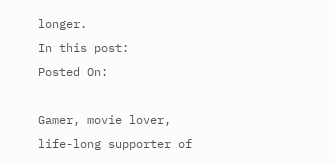longer.
In this post:
Posted On:

Gamer, movie lover, life-long supporter of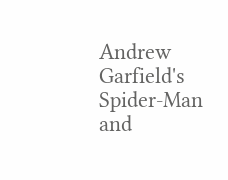Andrew Garfield's Spider-Man and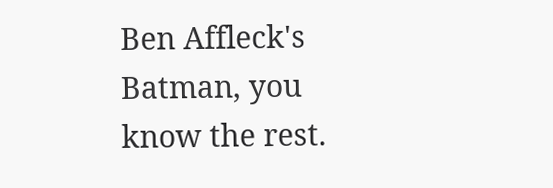Ben Affleck's Batman, you know the rest.